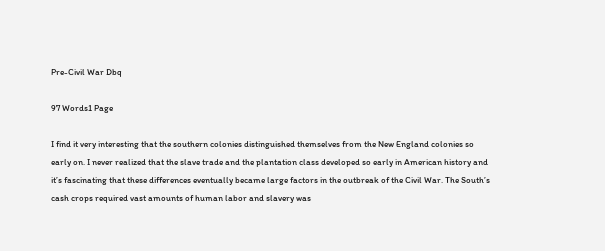Pre-Civil War Dbq

97 Words1 Page

I find it very interesting that the southern colonies distinguished themselves from the New England colonies so early on. I never realized that the slave trade and the plantation class developed so early in American history and it’s fascinating that these differences eventually became large factors in the outbreak of the Civil War. The South’s cash crops required vast amounts of human labor and slavery was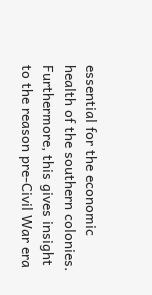essential for the economic health of the southern colonies. Furthermore, this gives insight to the reason pre-Civil War era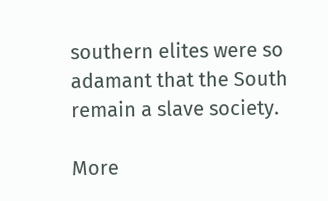southern elites were so adamant that the South remain a slave society.

More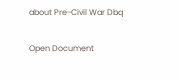about Pre-Civil War Dbq

Open Document